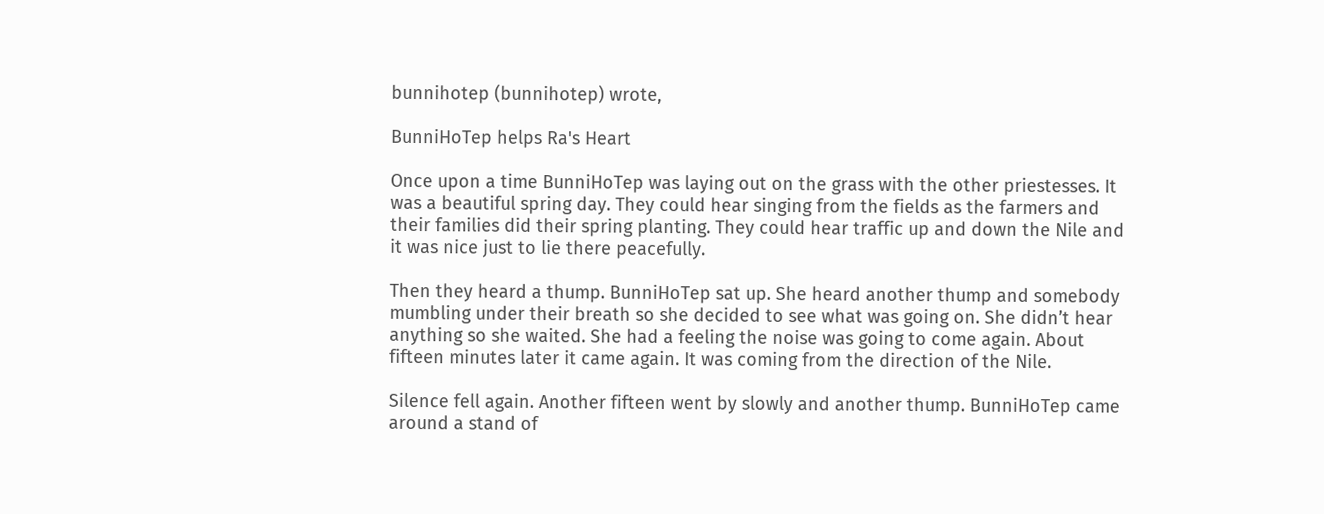bunnihotep (bunnihotep) wrote,

BunniHoTep helps Ra's Heart

Once upon a time BunniHoTep was laying out on the grass with the other priestesses. It was a beautiful spring day. They could hear singing from the fields as the farmers and their families did their spring planting. They could hear traffic up and down the Nile and it was nice just to lie there peacefully.

Then they heard a thump. BunniHoTep sat up. She heard another thump and somebody mumbling under their breath so she decided to see what was going on. She didn’t hear anything so she waited. She had a feeling the noise was going to come again. About fifteen minutes later it came again. It was coming from the direction of the Nile.

Silence fell again. Another fifteen went by slowly and another thump. BunniHoTep came around a stand of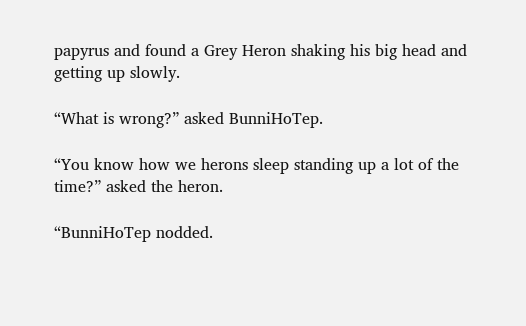papyrus and found a Grey Heron shaking his big head and getting up slowly.

“What is wrong?” asked BunniHoTep.

“You know how we herons sleep standing up a lot of the time?” asked the heron.

“BunniHoTep nodded.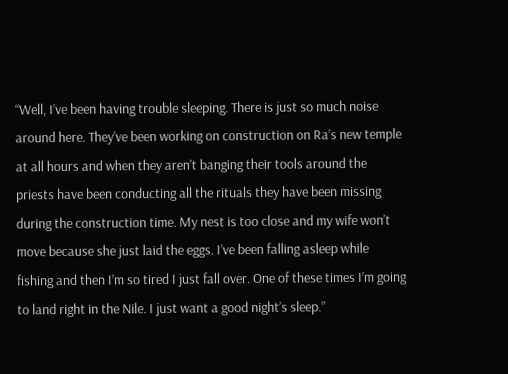“Well, I’ve been having trouble sleeping. There is just so much noise around here. They’ve been working on construction on Ra’s new temple at all hours and when they aren’t banging their tools around the priests have been conducting all the rituals they have been missing during the construction time. My nest is too close and my wife won’t move because she just laid the eggs. I’ve been falling asleep while fishing and then I’m so tired I just fall over. One of these times I’m going to land right in the Nile. I just want a good night’s sleep.”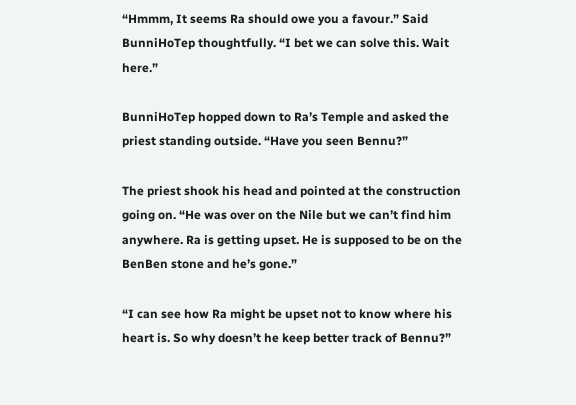“Hmmm, It seems Ra should owe you a favour.” Said BunniHoTep thoughtfully. “I bet we can solve this. Wait here.”

BunniHoTep hopped down to Ra’s Temple and asked the priest standing outside. “Have you seen Bennu?”

The priest shook his head and pointed at the construction going on. “He was over on the Nile but we can’t find him anywhere. Ra is getting upset. He is supposed to be on the BenBen stone and he’s gone.”

“I can see how Ra might be upset not to know where his heart is. So why doesn’t he keep better track of Bennu?”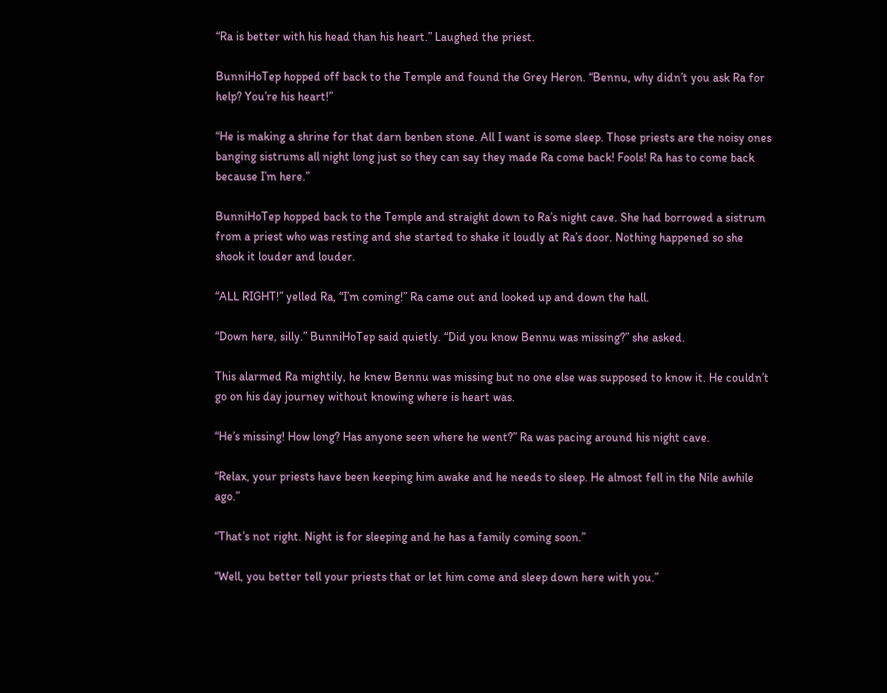“Ra is better with his head than his heart.” Laughed the priest.

BunniHoTep hopped off back to the Temple and found the Grey Heron. “Bennu, why didn’t you ask Ra for help? You’re his heart!”

“He is making a shrine for that darn benben stone. All I want is some sleep. Those priests are the noisy ones banging sistrums all night long just so they can say they made Ra come back! Fools! Ra has to come back because I’m here.”

BunniHoTep hopped back to the Temple and straight down to Ra’s night cave. She had borrowed a sistrum from a priest who was resting and she started to shake it loudly at Ra’s door. Nothing happened so she shook it louder and louder.

“ALL RIGHT!” yelled Ra, “I’m coming!” Ra came out and looked up and down the hall.

“Down here, silly.” BunniHoTep said quietly. “Did you know Bennu was missing?” she asked.

This alarmed Ra mightily, he knew Bennu was missing but no one else was supposed to know it. He couldn’t go on his day journey without knowing where is heart was.

“He’s missing! How long? Has anyone seen where he went?” Ra was pacing around his night cave.

“Relax, your priests have been keeping him awake and he needs to sleep. He almost fell in the Nile awhile ago.”

“That’s not right. Night is for sleeping and he has a family coming soon.”

“Well, you better tell your priests that or let him come and sleep down here with you.”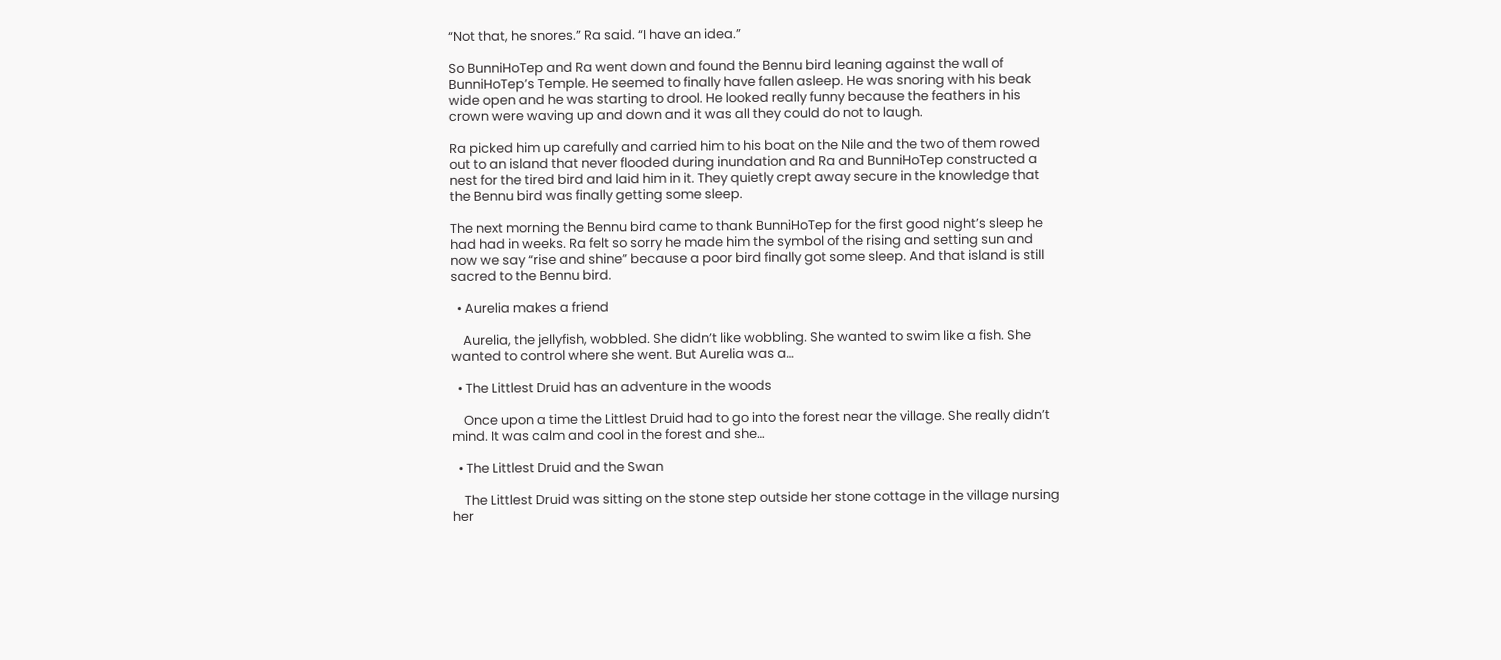“Not that, he snores.” Ra said. “I have an idea.”

So BunniHoTep and Ra went down and found the Bennu bird leaning against the wall of BunniHoTep’s Temple. He seemed to finally have fallen asleep. He was snoring with his beak wide open and he was starting to drool. He looked really funny because the feathers in his crown were waving up and down and it was all they could do not to laugh.

Ra picked him up carefully and carried him to his boat on the Nile and the two of them rowed out to an island that never flooded during inundation and Ra and BunniHoTep constructed a nest for the tired bird and laid him in it. They quietly crept away secure in the knowledge that the Bennu bird was finally getting some sleep.

The next morning the Bennu bird came to thank BunniHoTep for the first good night’s sleep he had had in weeks. Ra felt so sorry he made him the symbol of the rising and setting sun and now we say “rise and shine” because a poor bird finally got some sleep. And that island is still sacred to the Bennu bird.

  • Aurelia makes a friend

    Aurelia, the jellyfish, wobbled. She didn’t like wobbling. She wanted to swim like a fish. She wanted to control where she went. But Aurelia was a…

  • The Littlest Druid has an adventure in the woods

    Once upon a time the Littlest Druid had to go into the forest near the village. She really didn’t mind. It was calm and cool in the forest and she…

  • The Littlest Druid and the Swan

    The Littlest Druid was sitting on the stone step outside her stone cottage in the village nursing her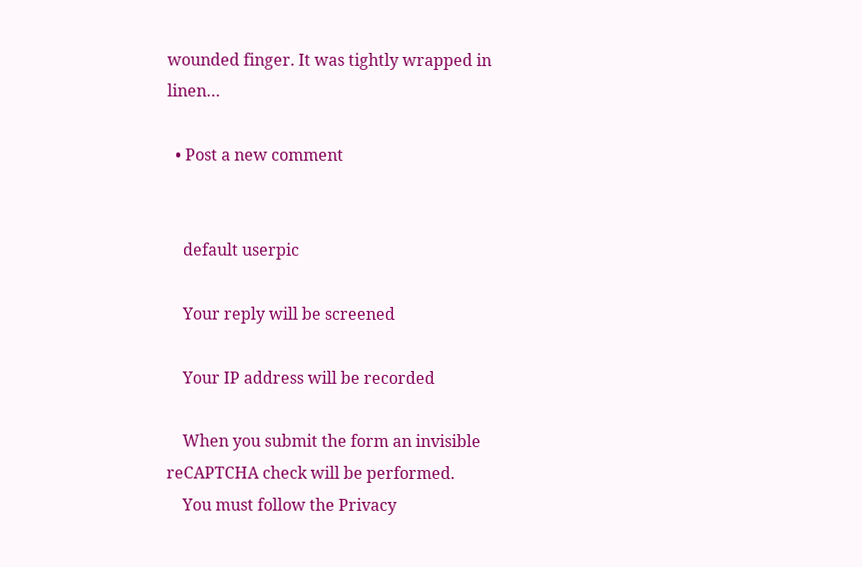wounded finger. It was tightly wrapped in linen…

  • Post a new comment


    default userpic

    Your reply will be screened

    Your IP address will be recorded

    When you submit the form an invisible reCAPTCHA check will be performed.
    You must follow the Privacy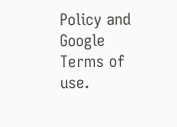Policy and Google Terms of use.